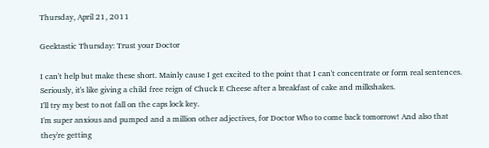Thursday, April 21, 2011

Geektastic Thursday: Trust your Doctor

I can't help but make these short. Mainly cause I get excited to the point that I can't concentrate or form real sentences. Seriously, it's like giving a child free reign of Chuck E Cheese after a breakfast of cake and milkshakes.
I'll try my best to not fall on the caps lock key.
I'm super anxious and pumped and a million other adjectives, for Doctor Who to come back tomorrow! And also that they're getting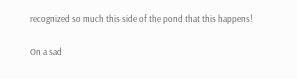recognized so much this side of the pond that this happens!

On a sad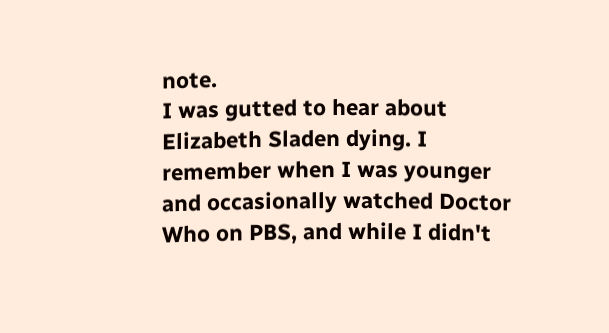note.
I was gutted to hear about Elizabeth Sladen dying. I remember when I was younger and occasionally watched Doctor Who on PBS, and while I didn't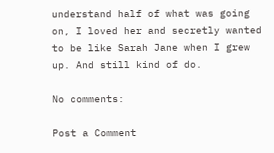understand half of what was going on, I loved her and secretly wanted to be like Sarah Jane when I grew up. And still kind of do.

No comments:

Post a Comment